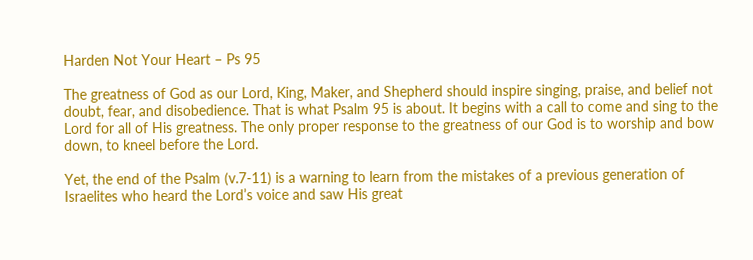Harden Not Your Heart – Ps 95

The greatness of God as our Lord, King, Maker, and Shepherd should inspire singing, praise, and belief not doubt, fear, and disobedience. That is what Psalm 95 is about. It begins with a call to come and sing to the Lord for all of His greatness. The only proper response to the greatness of our God is to worship and bow down, to kneel before the Lord.

Yet, the end of the Psalm (v.7-11) is a warning to learn from the mistakes of a previous generation of Israelites who heard the Lord’s voice and saw His great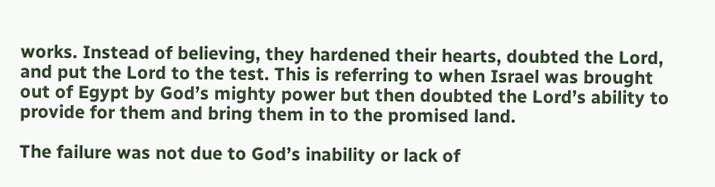works. Instead of believing, they hardened their hearts, doubted the Lord, and put the Lord to the test. This is referring to when Israel was brought out of Egypt by God’s mighty power but then doubted the Lord’s ability to provide for them and bring them in to the promised land.

The failure was not due to God’s inability or lack of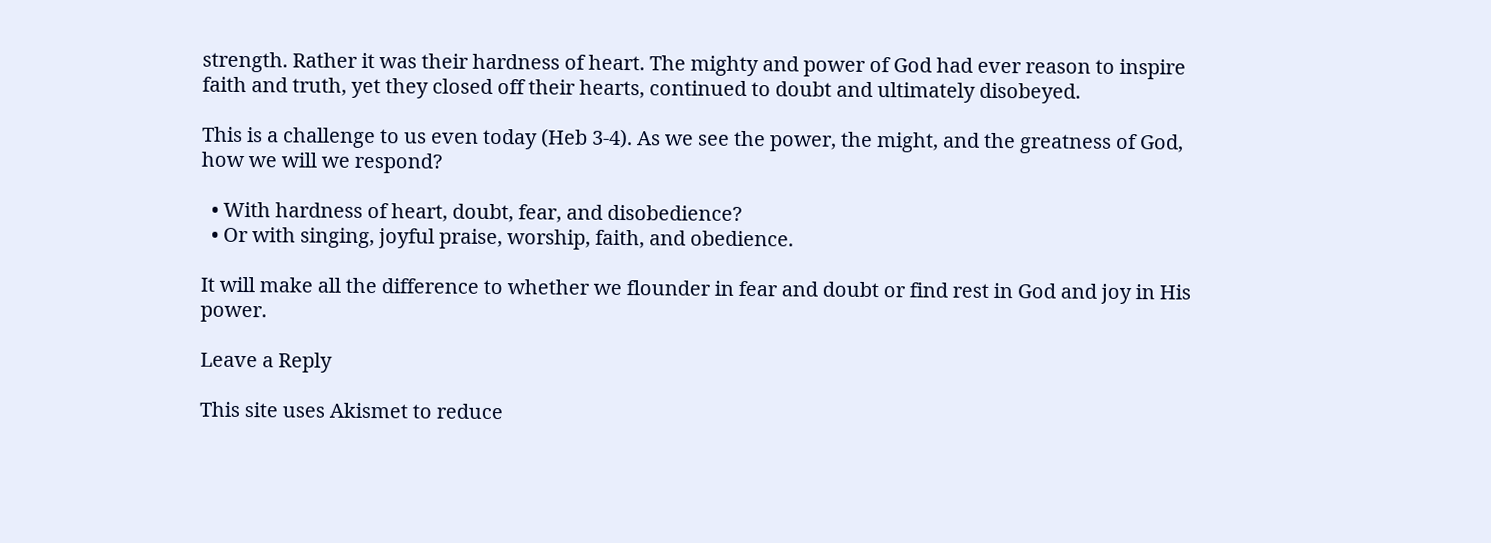strength. Rather it was their hardness of heart. The mighty and power of God had ever reason to inspire faith and truth, yet they closed off their hearts, continued to doubt and ultimately disobeyed.

This is a challenge to us even today (Heb 3-4). As we see the power, the might, and the greatness of God, how we will we respond?

  • With hardness of heart, doubt, fear, and disobedience?
  • Or with singing, joyful praise, worship, faith, and obedience.

It will make all the difference to whether we flounder in fear and doubt or find rest in God and joy in His power.

Leave a Reply

This site uses Akismet to reduce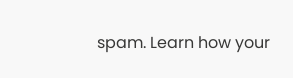spam. Learn how your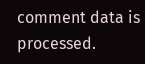comment data is processed.